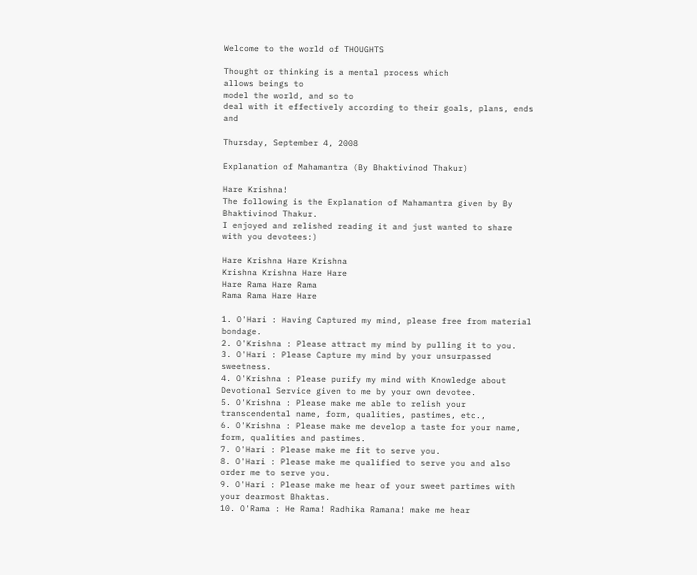Welcome to the world of THOUGHTS

Thought or thinking is a mental process which
allows beings to
model the world, and so to
deal with it effectively according to their goals, plans, ends and

Thursday, September 4, 2008

Explanation of Mahamantra (By Bhaktivinod Thakur)

Hare Krishna!
The following is the Explanation of Mahamantra given by By Bhaktivinod Thakur.
I enjoyed and relished reading it and just wanted to share with you devotees:)

Hare Krishna Hare Krishna
Krishna Krishna Hare Hare
Hare Rama Hare Rama
Rama Rama Hare Hare

1. O'Hari : Having Captured my mind, please free from material bondage.
2. O'Krishna : Please attract my mind by pulling it to you.
3. O'Hari : Please Capture my mind by your unsurpassed sweetness.
4. O'Krishna : Please purify my mind with Knowledge about Devotional Service given to me by your own devotee.
5. O'Krishna : Please make me able to relish your transcendental name, form, qualities, pastimes, etc.,
6. O'Krishna : Please make me develop a taste for your name, form, qualities and pastimes.
7. O'Hari : Please make me fit to serve you.
8. O'Hari : Please make me qualified to serve you and also order me to serve you.
9. O'Hari : Please make me hear of your sweet partimes with your dearmost Bhaktas.
10. O'Rama : He Rama! Radhika Ramana! make me hear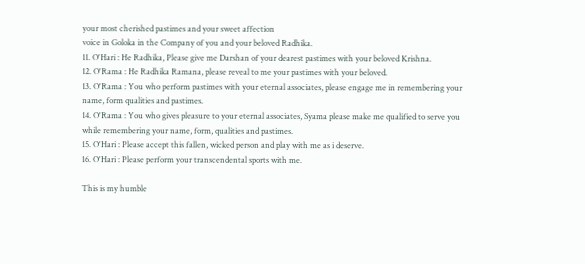your most cherished pastimes and your sweet affection
voice in Goloka in the Company of you and your beloved Radhika.
11. O'Hari : He Radhika, Please give me Darshan of your dearest pastimes with your beloved Krishna.
12. O'Rama : He Radhika Ramana, please reveal to me your pastimes with your beloved.
13. O'Rama : You who perform pastimes with your eternal associates, please engage me in remembering your
name, form qualities and pastimes.
14. O'Rama : You who gives pleasure to your eternal associates, Syama please make me qualified to serve you
while remembering your name, form, qualities and pastimes.
15. O'Hari : Please accept this fallen, wicked person and play with me as i deserve.
16. O'Hari : Please perform your transcendental sports with me.

This is my humble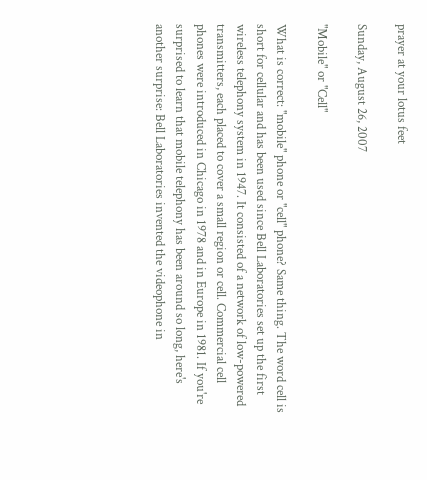prayer at your lotus feet

Sunday, August 26, 2007

"Mobile" or "Cell"

What is correct: "mobile" phone or "cell" phone? Same thing. The word cell is short for cellular and has been used since Bell Laboratories set up the first wireless telephony system in 1947. It consisted of a network of low-powered transmitters, each placed to cover a small region or cell. Commercial cell phones were introduced in Chicago in 1978 and in Europe in 1981. If you're surprised to learn that mobile telephony has been around so long, here's another surprise: Bell Laboratories invented the videophone in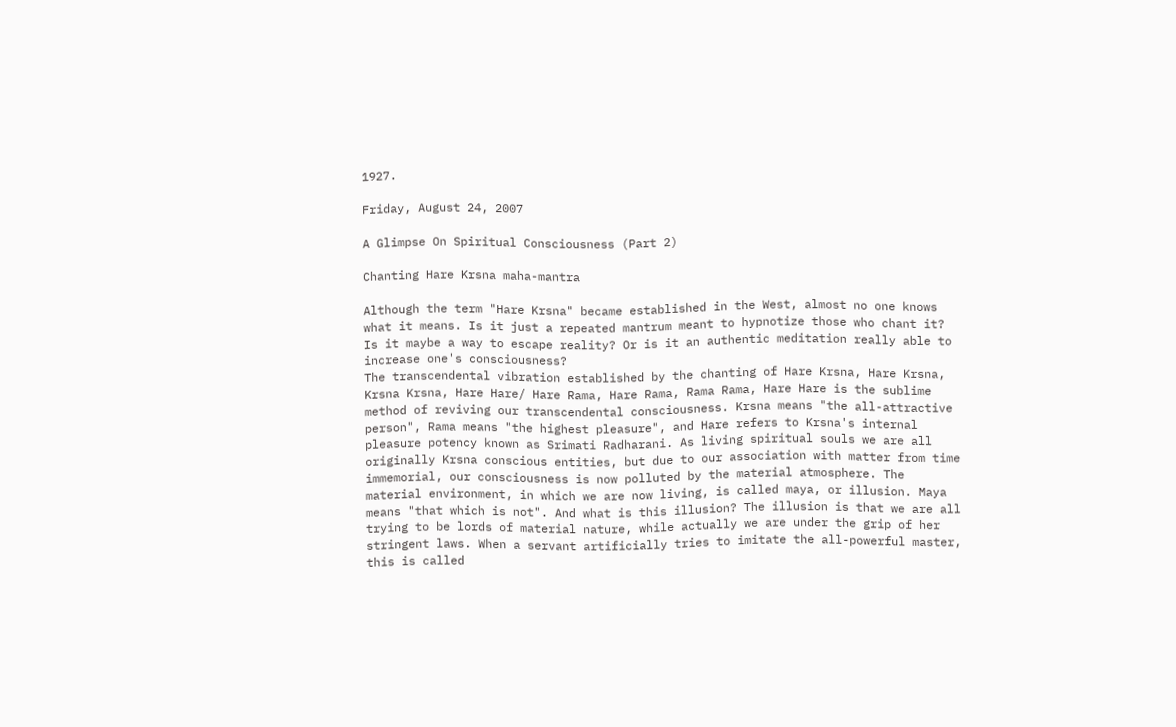1927.

Friday, August 24, 2007

A Glimpse On Spiritual Consciousness (Part 2)

Chanting Hare Krsna maha-mantra

Although the term "Hare Krsna" became established in the West, almost no one knows what it means. Is it just a repeated mantrum meant to hypnotize those who chant it? Is it maybe a way to escape reality? Or is it an authentic meditation really able to increase one's consciousness?
The transcendental vibration established by the chanting of Hare Krsna, Hare Krsna, Krsna Krsna, Hare Hare/ Hare Rama, Hare Rama, Rama Rama, Hare Hare is the sublime method of reviving our transcendental consciousness. Krsna means "the all-attractive person", Rama means "the highest pleasure", and Hare refers to Krsna's internal pleasure potency known as Srimati Radharani. As living spiritual souls we are all originally Krsna conscious entities, but due to our association with matter from time immemorial, our consciousness is now polluted by the material atmosphere. The material environment, in which we are now living, is called maya, or illusion. Maya means "that which is not". And what is this illusion? The illusion is that we are all trying to be lords of material nature, while actually we are under the grip of her stringent laws. When a servant artificially tries to imitate the all-powerful master, this is called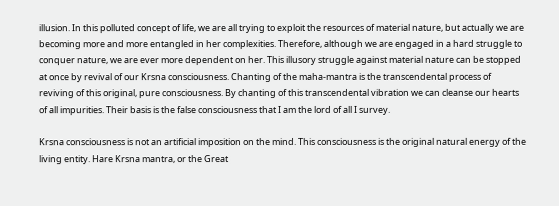illusion. In this polluted concept of life, we are all trying to exploit the resources of material nature, but actually we are becoming more and more entangled in her complexities. Therefore, although we are engaged in a hard struggle to conquer nature, we are ever more dependent on her. This illusory struggle against material nature can be stopped at once by revival of our Krsna consciousness. Chanting of the maha-mantra is the transcendental process of reviving of this original, pure consciousness. By chanting of this transcendental vibration we can cleanse our hearts of all impurities. Their basis is the false consciousness that I am the lord of all I survey.

Krsna consciousness is not an artificial imposition on the mind. This consciousness is the original natural energy of the living entity. Hare Krsna mantra, or the Great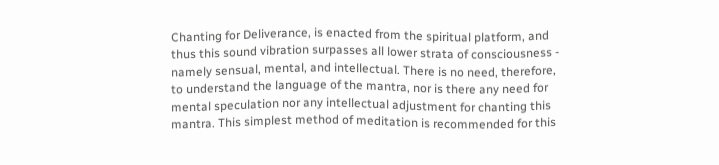Chanting for Deliverance, is enacted from the spiritual platform, and thus this sound vibration surpasses all lower strata of consciousness - namely sensual, mental, and intellectual. There is no need, therefore, to understand the language of the mantra, nor is there any need for mental speculation nor any intellectual adjustment for chanting this mantra. This simplest method of meditation is recommended for this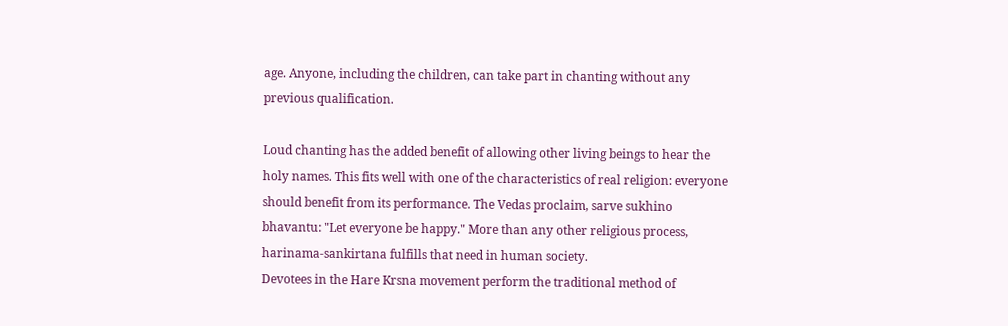age. Anyone, including the children, can take part in chanting without any previous qualification.

Loud chanting has the added benefit of allowing other living beings to hear the holy names. This fits well with one of the characteristics of real religion: everyone should benefit from its performance. The Vedas proclaim, sarve sukhino bhavantu: "Let everyone be happy." More than any other religious process, harinama-sankirtana fulfills that need in human society.
Devotees in the Hare Krsna movement perform the traditional method of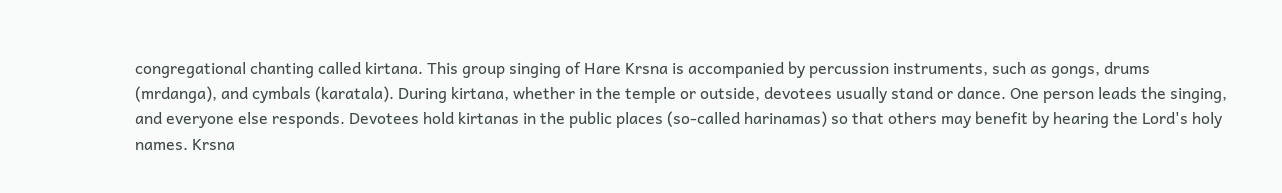congregational chanting called kirtana. This group singing of Hare Krsna is accompanied by percussion instruments, such as gongs, drums (mrdanga), and cymbals (karatala). During kirtana, whether in the temple or outside, devotees usually stand or dance. One person leads the singing, and everyone else responds. Devotees hold kirtanas in the public places (so-called harinamas) so that others may benefit by hearing the Lord's holy names. Krsna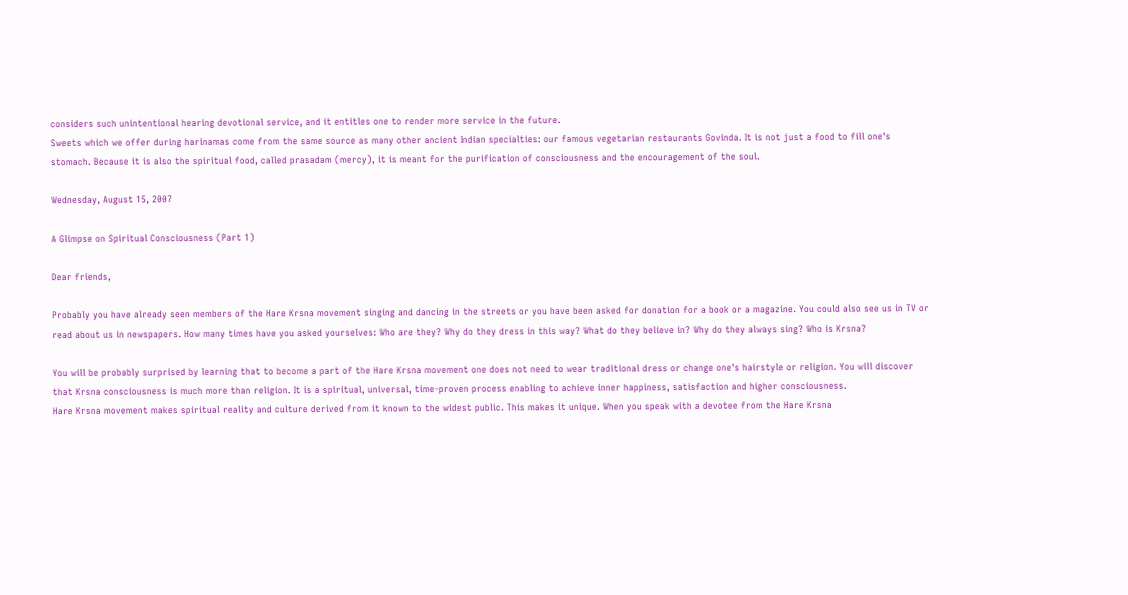considers such unintentional hearing devotional service, and it entitles one to render more service in the future.
Sweets which we offer during harinamas come from the same source as many other ancient Indian specialties: our famous vegetarian restaurants Govinda. It is not just a food to fill one's stomach. Because it is also the spiritual food, called prasadam (mercy), it is meant for the purification of consciousness and the encouragement of the soul.

Wednesday, August 15, 2007

A Glimpse on Spiritual Consciousness (Part 1)

Dear friends,

Probably you have already seen members of the Hare Krsna movement singing and dancing in the streets or you have been asked for donation for a book or a magazine. You could also see us in TV or read about us in newspapers. How many times have you asked yourselves: Who are they? Why do they dress in this way? What do they believe in? Why do they always sing? Who is Krsna?

You will be probably surprised by learning that to become a part of the Hare Krsna movement one does not need to wear traditional dress or change one's hairstyle or religion. You will discover that Krsna consciousness is much more than religion. It is a spiritual, universal, time-proven process enabling to achieve inner happiness, satisfaction and higher consciousness.
Hare Krsna movement makes spiritual reality and culture derived from it known to the widest public. This makes it unique. When you speak with a devotee from the Hare Krsna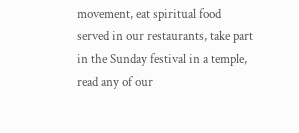movement, eat spiritual food served in our restaurants, take part in the Sunday festival in a temple, read any of our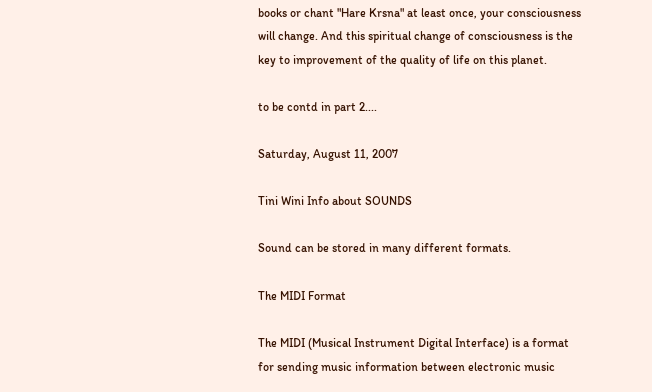books or chant "Hare Krsna" at least once, your consciousness will change. And this spiritual change of consciousness is the key to improvement of the quality of life on this planet.

to be contd in part 2....

Saturday, August 11, 2007

Tini Wini Info about SOUNDS

Sound can be stored in many different formats.

The MIDI Format

The MIDI (Musical Instrument Digital Interface) is a format for sending music information between electronic music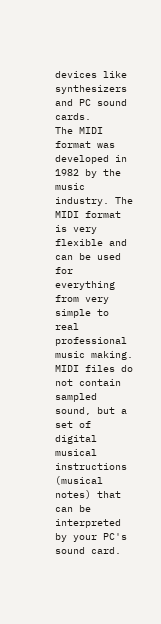devices like synthesizers and PC sound cards.
The MIDI format was developed in 1982 by the music industry. The MIDI format is very flexible and can be used for everything from very simple to real professional music making.
MIDI files do not contain sampled sound, but a set of digital musical instructions (musical notes) that can be interpreted by your PC's sound card.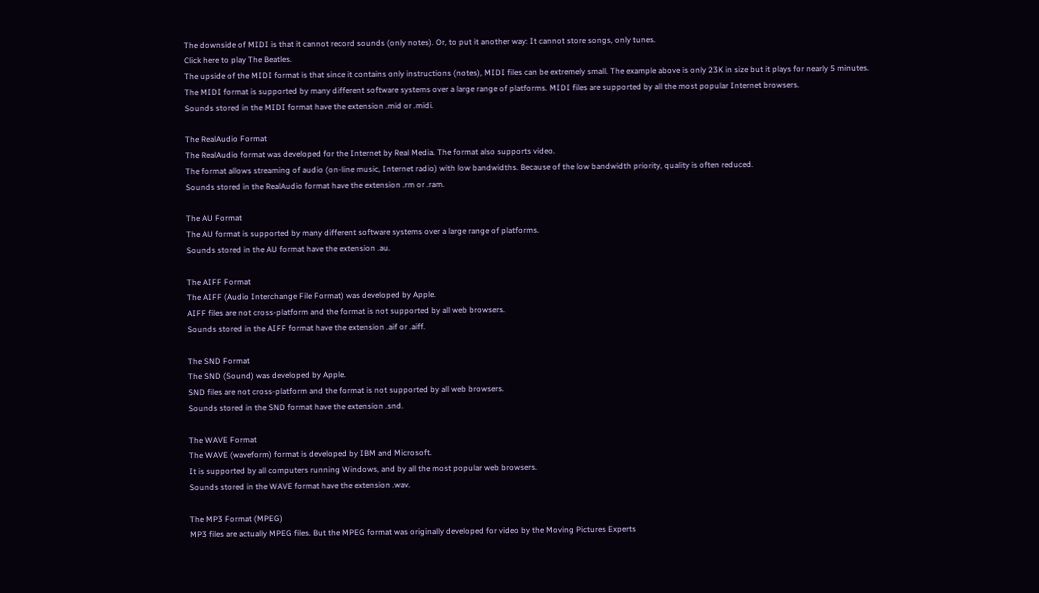The downside of MIDI is that it cannot record sounds (only notes). Or, to put it another way: It cannot store songs, only tunes.
Click here to play The Beatles.
The upside of the MIDI format is that since it contains only instructions (notes), MIDI files can be extremely small. The example above is only 23K in size but it plays for nearly 5 minutes.
The MIDI format is supported by many different software systems over a large range of platforms. MIDI files are supported by all the most popular Internet browsers.
Sounds stored in the MIDI format have the extension .mid or .midi.

The RealAudio Format
The RealAudio format was developed for the Internet by Real Media. The format also supports video.
The format allows streaming of audio (on-line music, Internet radio) with low bandwidths. Because of the low bandwidth priority, quality is often reduced.
Sounds stored in the RealAudio format have the extension .rm or .ram.

The AU Format
The AU format is supported by many different software systems over a large range of platforms.
Sounds stored in the AU format have the extension .au.

The AIFF Format
The AIFF (Audio Interchange File Format) was developed by Apple.
AIFF files are not cross-platform and the format is not supported by all web browsers.
Sounds stored in the AIFF format have the extension .aif or .aiff.

The SND Format
The SND (Sound) was developed by Apple.
SND files are not cross-platform and the format is not supported by all web browsers.
Sounds stored in the SND format have the extension .snd.

The WAVE Format
The WAVE (waveform) format is developed by IBM and Microsoft.
It is supported by all computers running Windows, and by all the most popular web browsers.
Sounds stored in the WAVE format have the extension .wav.

The MP3 Format (MPEG)
MP3 files are actually MPEG files. But the MPEG format was originally developed for video by the Moving Pictures Experts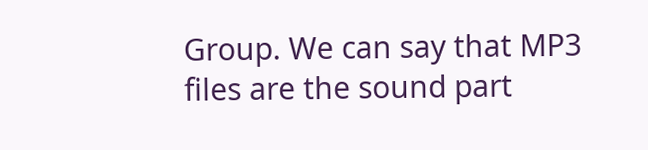Group. We can say that MP3 files are the sound part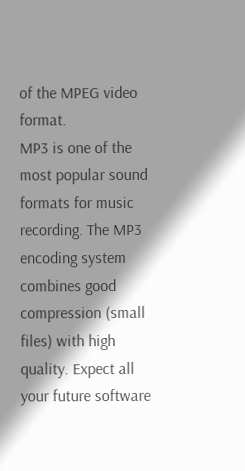of the MPEG video format.
MP3 is one of the most popular sound formats for music recording. The MP3 encoding system combines good compression (small files) with high quality. Expect all your future software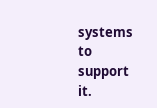systems to support it.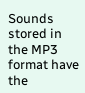Sounds stored in the MP3 format have the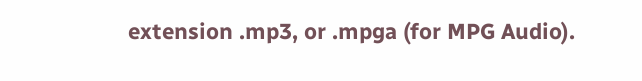extension .mp3, or .mpga (for MPG Audio).